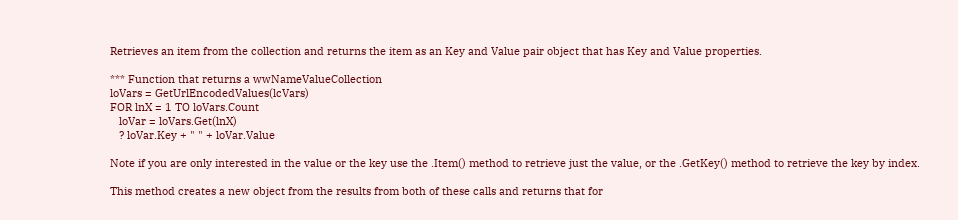Retrieves an item from the collection and returns the item as an Key and Value pair object that has Key and Value properties.

*** Function that returns a wwNameValueCollection
loVars = GetUrlEncodedValues(lcVars)
FOR lnX = 1 TO loVars.Count
   loVar = loVars.Get(lnX)
   ? loVar.Key + " " + loVar.Value

Note if you are only interested in the value or the key use the .Item() method to retrieve just the value, or the .GetKey() method to retrieve the key by index.

This method creates a new object from the results from both of these calls and returns that for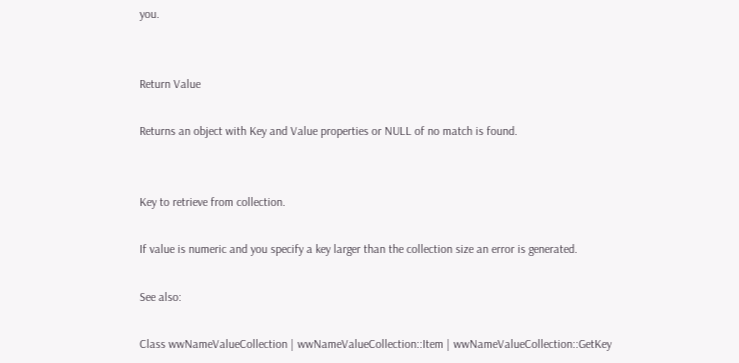you.


Return Value

Returns an object with Key and Value properties or NULL of no match is found.


Key to retrieve from collection.

If value is numeric and you specify a key larger than the collection size an error is generated.

See also:

Class wwNameValueCollection | wwNameValueCollection::Item | wwNameValueCollection::GetKey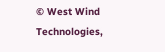© West Wind Technologies,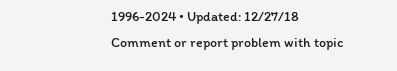1996-2024 • Updated: 12/27/18
Comment or report problem with topic